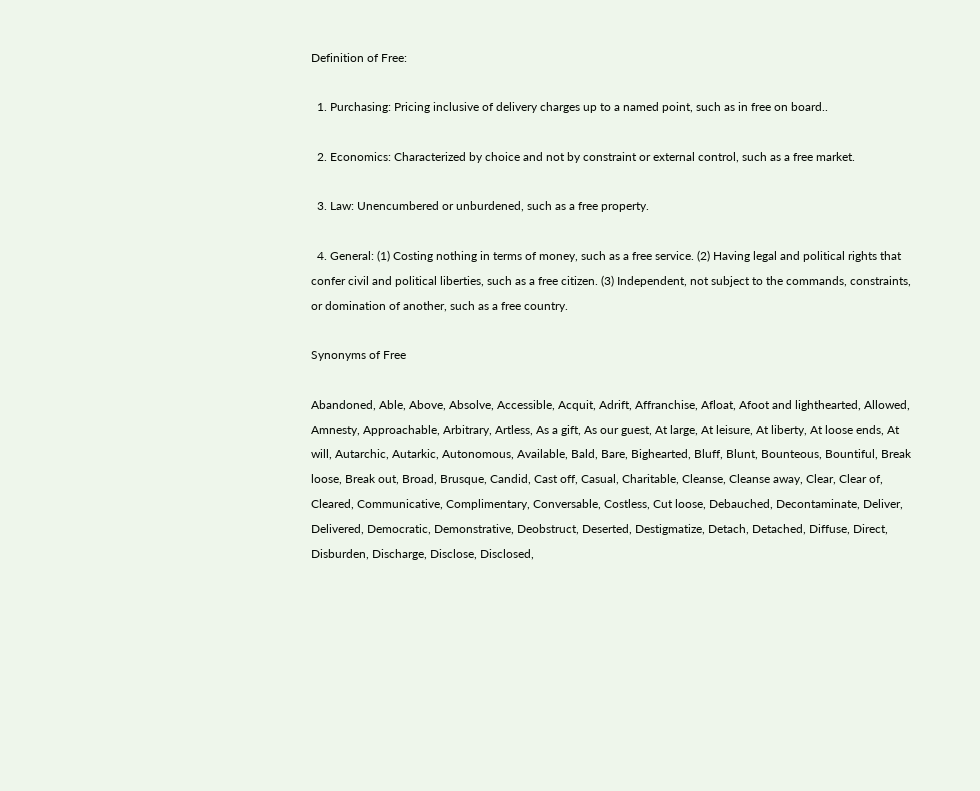Definition of Free:

  1. Purchasing: Pricing inclusive of delivery charges up to a named point, such as in free on board..

  2. Economics: Characterized by choice and not by constraint or external control, such as a free market.

  3. Law: Unencumbered or unburdened, such as a free property.

  4. General: (1) Costing nothing in terms of money, such as a free service. (2) Having legal and political rights that confer civil and political liberties, such as a free citizen. (3) Independent, not subject to the commands, constraints, or domination of another, such as a free country.

Synonyms of Free

Abandoned, Able, Above, Absolve, Accessible, Acquit, Adrift, Affranchise, Afloat, Afoot and lighthearted, Allowed, Amnesty, Approachable, Arbitrary, Artless, As a gift, As our guest, At large, At leisure, At liberty, At loose ends, At will, Autarchic, Autarkic, Autonomous, Available, Bald, Bare, Bighearted, Bluff, Blunt, Bounteous, Bountiful, Break loose, Break out, Broad, Brusque, Candid, Cast off, Casual, Charitable, Cleanse, Cleanse away, Clear, Clear of, Cleared, Communicative, Complimentary, Conversable, Costless, Cut loose, Debauched, Decontaminate, Deliver, Delivered, Democratic, Demonstrative, Deobstruct, Deserted, Destigmatize, Detach, Detached, Diffuse, Direct, Disburden, Discharge, Disclose, Disclosed,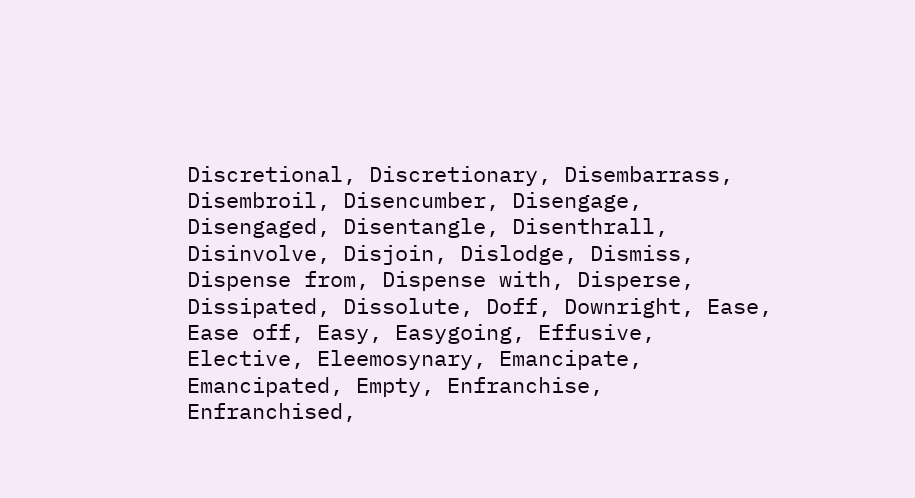Discretional, Discretionary, Disembarrass, Disembroil, Disencumber, Disengage, Disengaged, Disentangle, Disenthrall, Disinvolve, Disjoin, Dislodge, Dismiss, Dispense from, Dispense with, Disperse, Dissipated, Dissolute, Doff, Downright, Ease, Ease off, Easy, Easygoing, Effusive, Elective, Eleemosynary, Emancipate, Emancipated, Empty, Enfranchise, Enfranchised,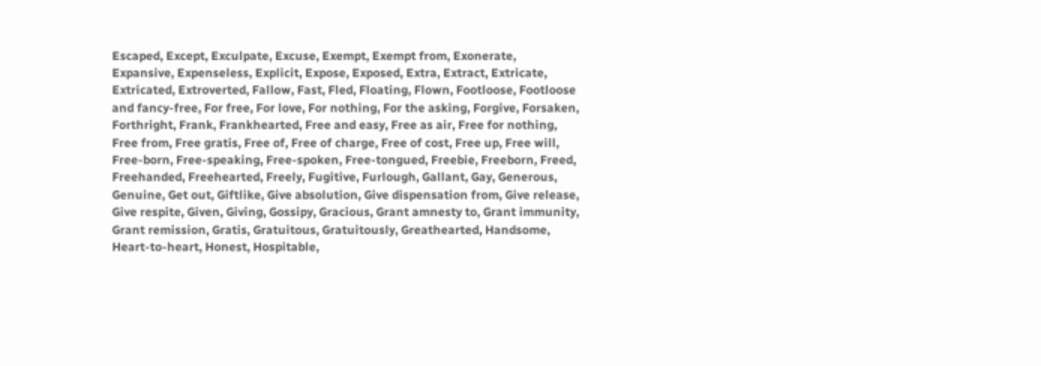Escaped, Except, Exculpate, Excuse, Exempt, Exempt from, Exonerate, Expansive, Expenseless, Explicit, Expose, Exposed, Extra, Extract, Extricate, Extricated, Extroverted, Fallow, Fast, Fled, Floating, Flown, Footloose, Footloose and fancy-free, For free, For love, For nothing, For the asking, Forgive, Forsaken, Forthright, Frank, Frankhearted, Free and easy, Free as air, Free for nothing, Free from, Free gratis, Free of, Free of charge, Free of cost, Free up, Free will, Free-born, Free-speaking, Free-spoken, Free-tongued, Freebie, Freeborn, Freed, Freehanded, Freehearted, Freely, Fugitive, Furlough, Gallant, Gay, Generous, Genuine, Get out, Giftlike, Give absolution, Give dispensation from, Give release, Give respite, Given, Giving, Gossipy, Gracious, Grant amnesty to, Grant immunity, Grant remission, Gratis, Gratuitous, Gratuitously, Greathearted, Handsome, Heart-to-heart, Honest, Hospitable,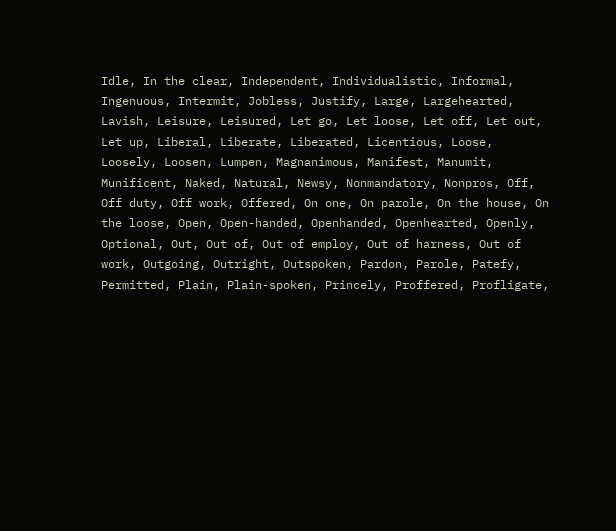Idle, In the clear, Independent, Individualistic, Informal, Ingenuous, Intermit, Jobless, Justify, Large, Largehearted, Lavish, Leisure, Leisured, Let go, Let loose, Let off, Let out, Let up, Liberal, Liberate, Liberated, Licentious, Loose, Loosely, Loosen, Lumpen, Magnanimous, Manifest, Manumit, Munificent, Naked, Natural, Newsy, Nonmandatory, Nonpros, Off, Off duty, Off work, Offered, On one, On parole, On the house, On the loose, Open, Open-handed, Openhanded, Openhearted, Openly, Optional, Out, Out of, Out of employ, Out of harness, Out of work, Outgoing, Outright, Outspoken, Pardon, Parole, Patefy, Permitted, Plain, Plain-spoken, Princely, Proffered, Profligate,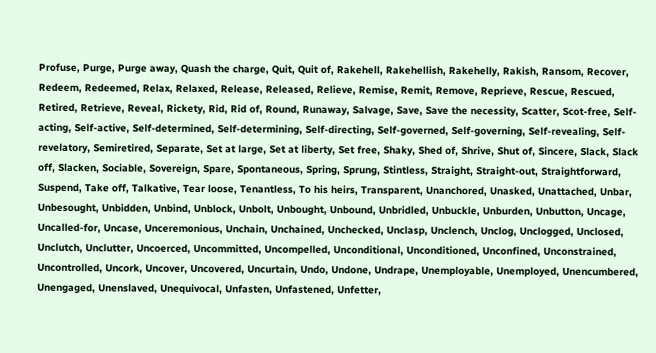Profuse, Purge, Purge away, Quash the charge, Quit, Quit of, Rakehell, Rakehellish, Rakehelly, Rakish, Ransom, Recover, Redeem, Redeemed, Relax, Relaxed, Release, Released, Relieve, Remise, Remit, Remove, Reprieve, Rescue, Rescued, Retired, Retrieve, Reveal, Rickety, Rid, Rid of, Round, Runaway, Salvage, Save, Save the necessity, Scatter, Scot-free, Self-acting, Self-active, Self-determined, Self-determining, Self-directing, Self-governed, Self-governing, Self-revealing, Self-revelatory, Semiretired, Separate, Set at large, Set at liberty, Set free, Shaky, Shed of, Shrive, Shut of, Sincere, Slack, Slack off, Slacken, Sociable, Sovereign, Spare, Spontaneous, Spring, Sprung, Stintless, Straight, Straight-out, Straightforward, Suspend, Take off, Talkative, Tear loose, Tenantless, To his heirs, Transparent, Unanchored, Unasked, Unattached, Unbar, Unbesought, Unbidden, Unbind, Unblock, Unbolt, Unbought, Unbound, Unbridled, Unbuckle, Unburden, Unbutton, Uncage, Uncalled-for, Uncase, Unceremonious, Unchain, Unchained, Unchecked, Unclasp, Unclench, Unclog, Unclogged, Unclosed, Unclutch, Unclutter, Uncoerced, Uncommitted, Uncompelled, Unconditional, Unconditioned, Unconfined, Unconstrained, Uncontrolled, Uncork, Uncover, Uncovered, Uncurtain, Undo, Undone, Undrape, Unemployable, Unemployed, Unencumbered, Unengaged, Unenslaved, Unequivocal, Unfasten, Unfastened, Unfetter,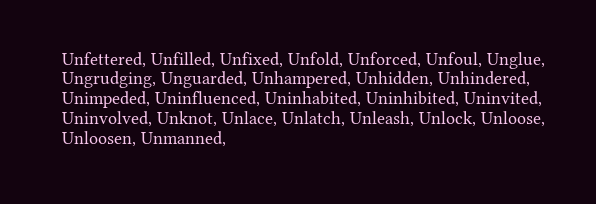Unfettered, Unfilled, Unfixed, Unfold, Unforced, Unfoul, Unglue, Ungrudging, Unguarded, Unhampered, Unhidden, Unhindered, Unimpeded, Uninfluenced, Uninhabited, Uninhibited, Uninvited, Uninvolved, Unknot, Unlace, Unlatch, Unleash, Unlock, Unloose, Unloosen, Unmanned,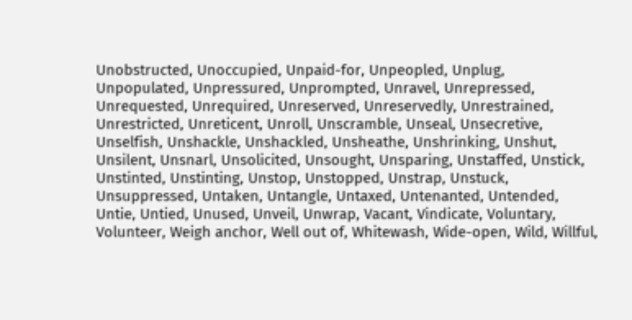Unobstructed, Unoccupied, Unpaid-for, Unpeopled, Unplug, Unpopulated, Unpressured, Unprompted, Unravel, Unrepressed, Unrequested, Unrequired, Unreserved, Unreservedly, Unrestrained, Unrestricted, Unreticent, Unroll, Unscramble, Unseal, Unsecretive, Unselfish, Unshackle, Unshackled, Unsheathe, Unshrinking, Unshut, Unsilent, Unsnarl, Unsolicited, Unsought, Unsparing, Unstaffed, Unstick, Unstinted, Unstinting, Unstop, Unstopped, Unstrap, Unstuck, Unsuppressed, Untaken, Untangle, Untaxed, Untenanted, Untended, Untie, Untied, Unused, Unveil, Unwrap, Vacant, Vindicate, Voluntary, Volunteer, Weigh anchor, Well out of, Whitewash, Wide-open, Wild, Willful,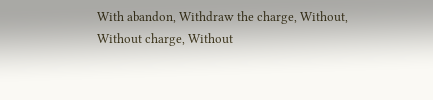With abandon, Withdraw the charge, Without, Without charge, Without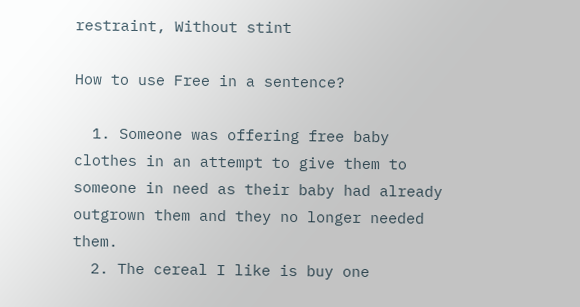restraint, Without stint

How to use Free in a sentence?

  1. Someone was offering free baby clothes in an attempt to give them to someone in need as their baby had already outgrown them and they no longer needed them.
  2. The cereal I like is buy one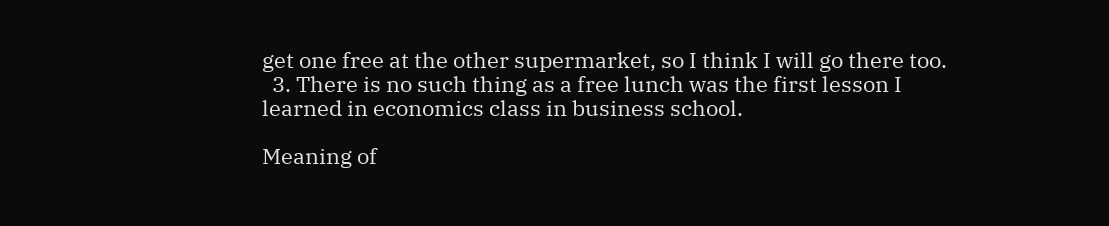get one free at the other supermarket, so I think I will go there too.
  3. There is no such thing as a free lunch was the first lesson I learned in economics class in business school.

Meaning of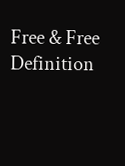Free & Free Definition